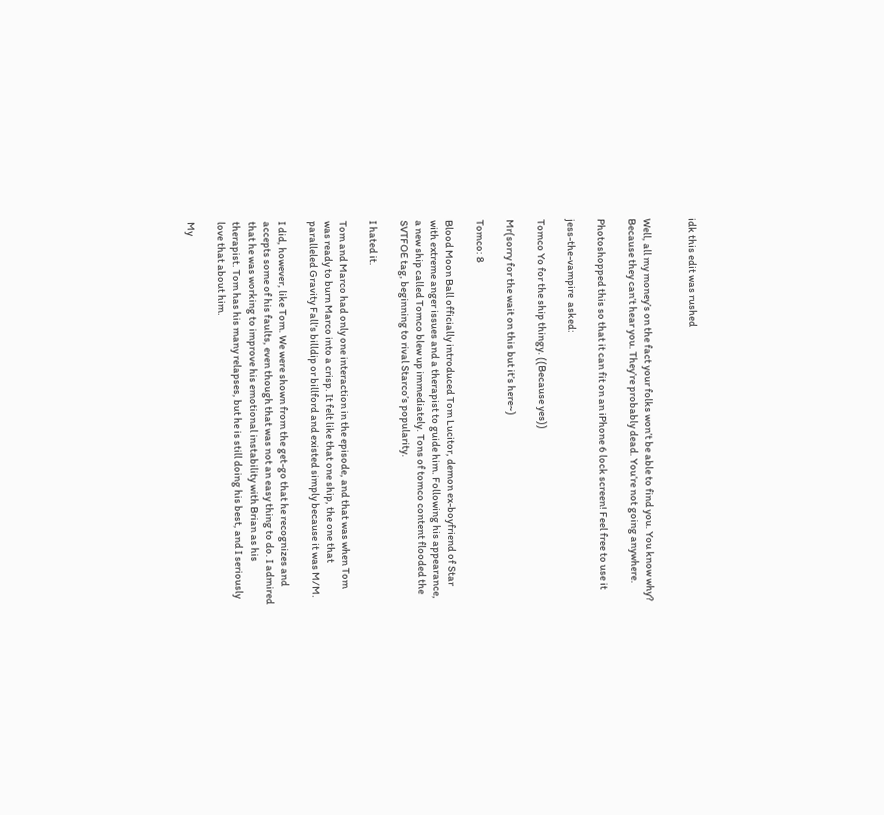idk this edit was rushed


Well, all my money’s on the fact your folks won’t be able to find you. You know why? Because they can’t hear you. They’re probably dead. You’re not going anywhere.

Photoshopped this so that it can fit on an iPhone 6 lock screen! Feel free to use it

jess-the-vampire  asked:

Tomco Yo for the ship thingy. ((Because yes))

Mr(sorry for the wait on this but it’s here~)

Tomco: 8

Blood Moon Ball officially introduced Tom Lucitor, demon ex-boyfriend of Star with extreme anger issues and a therapist to guide him. Following his appearance, a new ship called Tomco blew up immediately. Tons of tomco content flooded the SVTFOE tag, beginning to rival Starco’s popularity.

I hated it.

Tom and Marco had only one interaction in the episode, and that was when Tom was ready to burn Marco into a crisp. It felt like that one ship, the one that paralleled Gravity Fall’s billdip or billford and existed simply because it was M/M.

I did, however, like Tom. We were shown from the get-go that he recognizes and accepts some of his faults, even though that was not an easy thing to do. I admired that he was working to improve his emotional instability with Brian as his therapist. Tom has his many relapses, but he is still doing his best, and I seriously love that about him.

My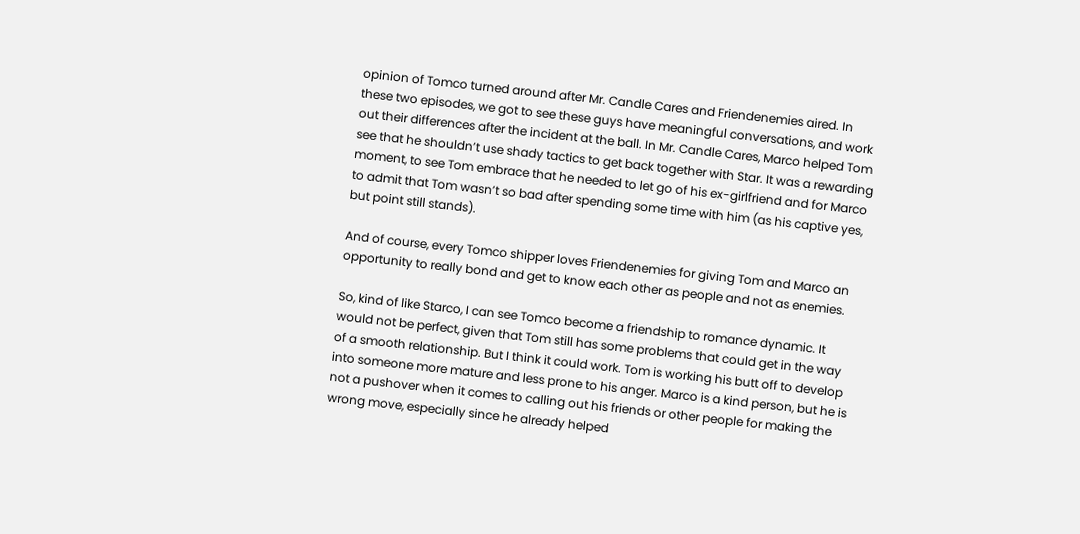opinion of Tomco turned around after Mr. Candle Cares and Friendenemies aired. In these two episodes, we got to see these guys have meaningful conversations, and work out their differences after the incident at the ball. In Mr. Candle Cares, Marco helped Tom see that he shouldn’t use shady tactics to get back together with Star. It was a rewarding moment, to see Tom embrace that he needed to let go of his ex-girlfriend and for Marco to admit that Tom wasn’t so bad after spending some time with him (as his captive yes, but point still stands).

And of course, every Tomco shipper loves Friendenemies for giving Tom and Marco an opportunity to really bond and get to know each other as people and not as enemies.

So, kind of like Starco, I can see Tomco become a friendship to romance dynamic. It would not be perfect, given that Tom still has some problems that could get in the way of a smooth relationship. But I think it could work. Tom is working his butt off to develop into someone more mature and less prone to his anger. Marco is a kind person, but he is not a pushover when it comes to calling out his friends or other people for making the wrong move, especially since he already helped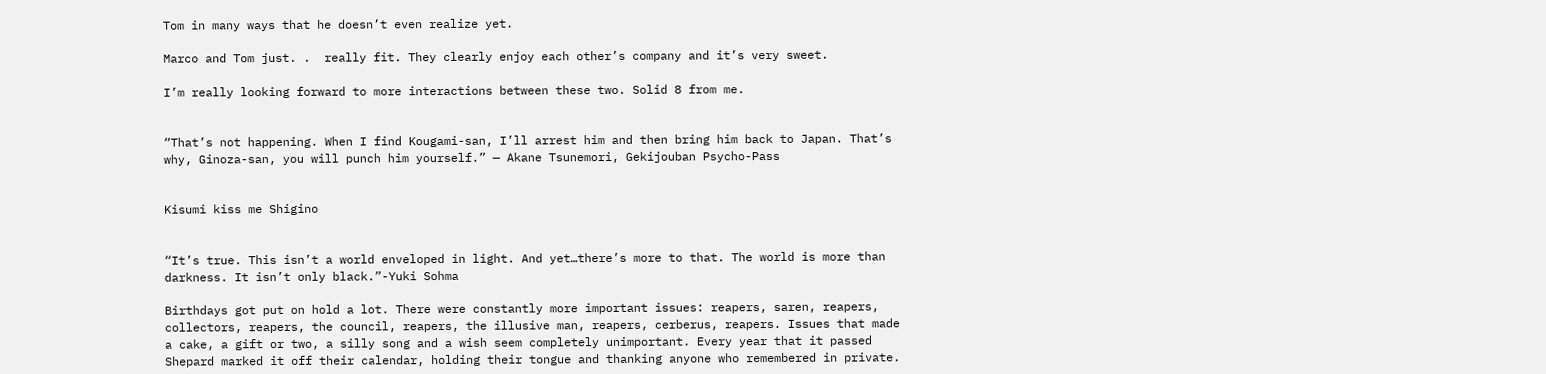Tom in many ways that he doesn’t even realize yet.

Marco and Tom just. .  really fit. They clearly enjoy each other’s company and it’s very sweet.

I’m really looking forward to more interactions between these two. Solid 8 from me.


“That’s not happening. When I find Kougami-san, I’ll arrest him and then bring him back to Japan. That’s why, Ginoza-san, you will punch him yourself.” — Akane Tsunemori, Gekijouban Psycho-Pass


Kisumi kiss me Shigino


“It’s true. This isn’t a world enveloped in light. And yet…there’s more to that. The world is more than darkness. It isn’t only black.”-Yuki Sohma

Birthdays got put on hold a lot. There were constantly more important issues: reapers, saren, reapers, collectors, reapers, the council, reapers, the illusive man, reapers, cerberus, reapers. Issues that made a cake, a gift or two, a silly song and a wish seem completely unimportant. Every year that it passed Shepard marked it off their calendar, holding their tongue and thanking anyone who remembered in private.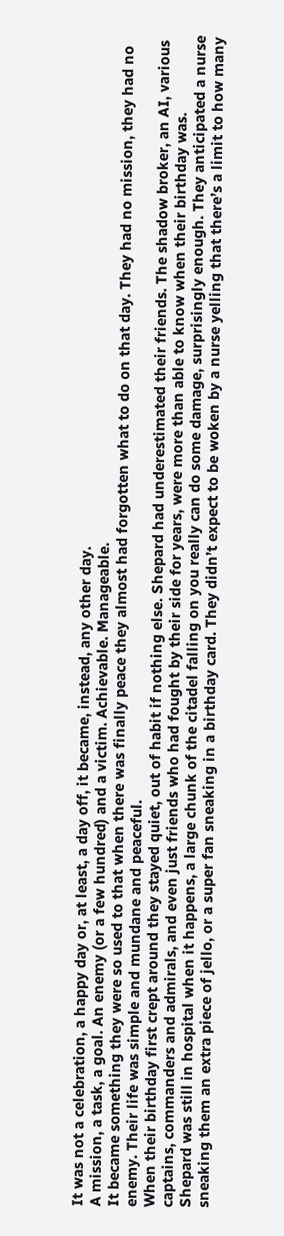It was not a celebration, a happy day or, at least, a day off, it became, instead, any other day.
A mission, a task, a goal. An enemy (or a few hundred) and a victim. Achievable. Manageable.
It became something they were so used to that when there was finally peace they almost had forgotten what to do on that day. They had no mission, they had no enemy. Their life was simple and mundane and peaceful.
When their birthday first crept around they stayed quiet, out of habit if nothing else. Shepard had underestimated their friends. The shadow broker, an AI, various captains, commanders and admirals, and even just friends who had fought by their side for years, were more than able to know when their birthday was.
Shepard was still in hospital when it happens, a large chunk of the citadel falling on you really can do some damage, surprisingly enough. They anticipated a nurse sneaking them an extra piece of jello, or a super fan sneaking in a birthday card. They didn’t expect to be woken by a nurse yelling that there’s a limit to how many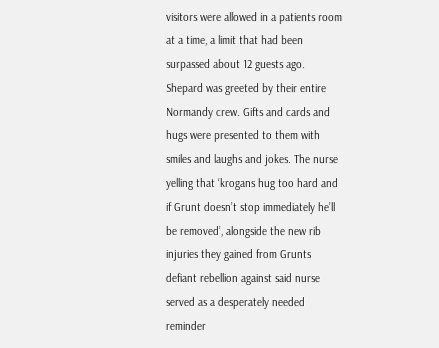visitors were allowed in a patients room at a time, a limit that had been surpassed about 12 guests ago. Shepard was greeted by their entire Normandy crew. Gifts and cards and hugs were presented to them with smiles and laughs and jokes. The nurse yelling that ‘krogans hug too hard and if Grunt doesn’t stop immediately he’ll be removed’, alongside the new rib injuries they gained from Grunts defiant rebellion against said nurse served as a desperately needed reminder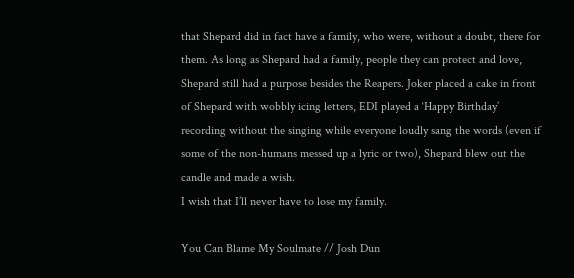that Shepard did in fact have a family, who were, without a doubt, there for them. As long as Shepard had a family, people they can protect and love, Shepard still had a purpose besides the Reapers. Joker placed a cake in front of Shepard with wobbly icing letters, EDI played a ‘Happy Birthday’ recording without the singing while everyone loudly sang the words (even if some of the non-humans messed up a lyric or two), Shepard blew out the candle and made a wish.
I wish that I’ll never have to lose my family.

You Can Blame My Soulmate // Josh Dun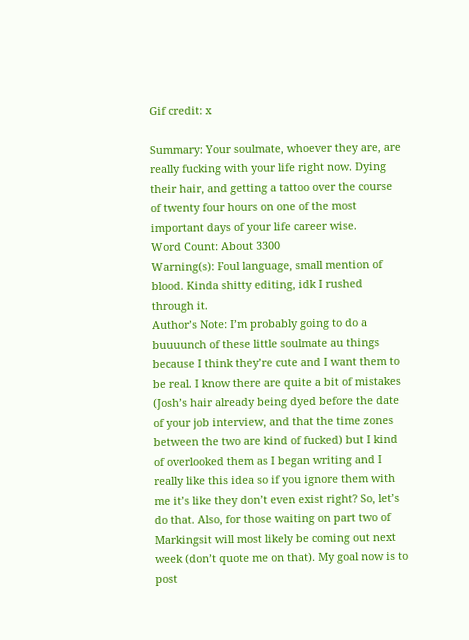Gif credit: x

Summary: Your soulmate, whoever they are, are really fucking with your life right now. Dying their hair, and getting a tattoo over the course of twenty four hours on one of the most important days of your life career wise.
Word Count: About 3300
Warning(s): Foul language, small mention of blood. Kinda shitty editing, idk I rushed through it.
Author’s Note: I’m probably going to do a buuuunch of these little soulmate au things because I think they’re cute and I want them to be real. I know there are quite a bit of mistakes (Josh’s hair already being dyed before the date of your job interview, and that the time zones between the two are kind of fucked) but I kind of overlooked them as I began writing and I really like this idea so if you ignore them with me it’s like they don’t even exist right? So, let’s do that. Also, for those waiting on part two of Markingsit will most likely be coming out next week (don’t quote me on that). My goal now is to post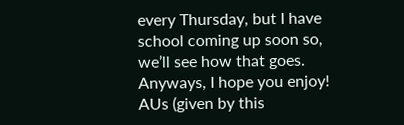every Thursday, but I have school coming up soon so, we’ll see how that goes. Anyways, I hope you enjoy!
AUs (given by this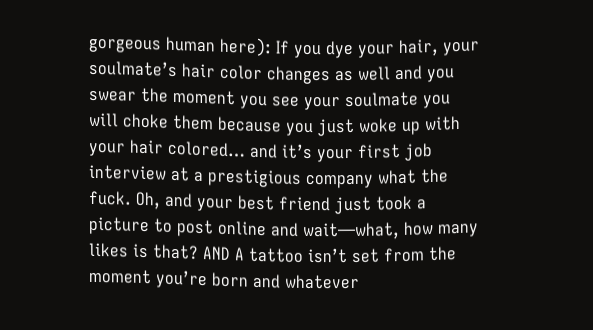gorgeous human here): If you dye your hair, your soulmate’s hair color changes as well and you swear the moment you see your soulmate you will choke them because you just woke up with your hair colored… and it’s your first job interview at a prestigious company what the fuck. Oh, and your best friend just took a picture to post online and wait—what, how many likes is that? AND A tattoo isn’t set from the moment you’re born and whatever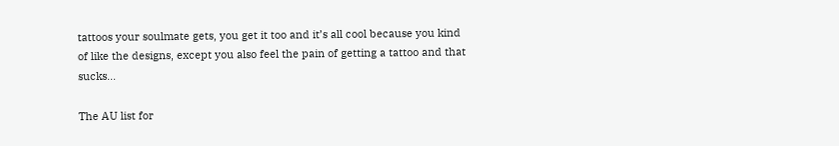tattoos your soulmate gets, you get it too and it’s all cool because you kind of like the designs, except you also feel the pain of getting a tattoo and that sucks…

The AU list for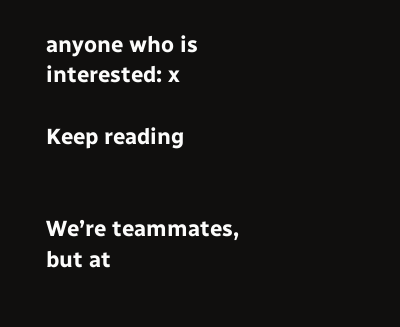anyone who is interested: x

Keep reading


We’re teammates, but at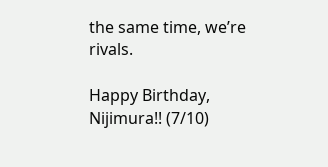the same time, we’re rivals.

Happy Birthday, Nijimura!! (7/10)